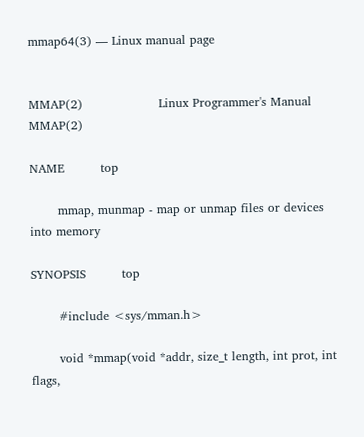mmap64(3) — Linux manual page


MMAP(2)                   Linux Programmer's Manual                  MMAP(2)

NAME         top

       mmap, munmap - map or unmap files or devices into memory

SYNOPSIS         top

       #include <sys/mman.h>

       void *mmap(void *addr, size_t length, int prot, int flags,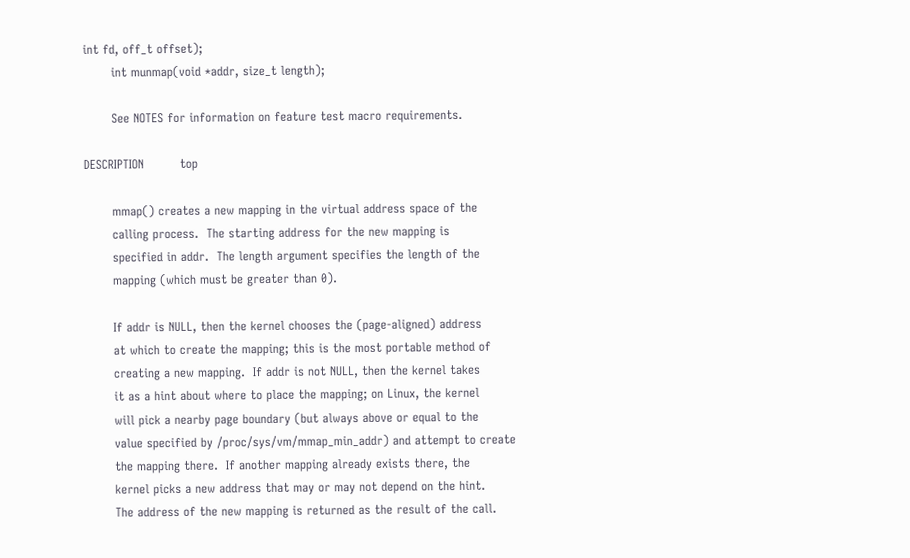int fd, off_t offset);
       int munmap(void *addr, size_t length);

       See NOTES for information on feature test macro requirements.

DESCRIPTION         top

       mmap() creates a new mapping in the virtual address space of the
       calling process.  The starting address for the new mapping is
       specified in addr.  The length argument specifies the length of the
       mapping (which must be greater than 0).

       If addr is NULL, then the kernel chooses the (page-aligned) address
       at which to create the mapping; this is the most portable method of
       creating a new mapping.  If addr is not NULL, then the kernel takes
       it as a hint about where to place the mapping; on Linux, the kernel
       will pick a nearby page boundary (but always above or equal to the
       value specified by /proc/sys/vm/mmap_min_addr) and attempt to create
       the mapping there.  If another mapping already exists there, the
       kernel picks a new address that may or may not depend on the hint.
       The address of the new mapping is returned as the result of the call.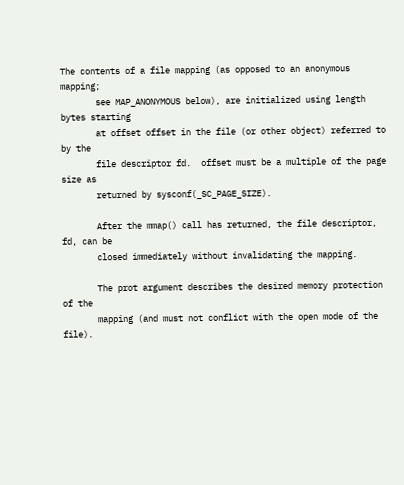The contents of a file mapping (as opposed to an anonymous mapping;
       see MAP_ANONYMOUS below), are initialized using length bytes starting
       at offset offset in the file (or other object) referred to by the
       file descriptor fd.  offset must be a multiple of the page size as
       returned by sysconf(_SC_PAGE_SIZE).

       After the mmap() call has returned, the file descriptor, fd, can be
       closed immediately without invalidating the mapping.

       The prot argument describes the desired memory protection of the
       mapping (and must not conflict with the open mode of the file).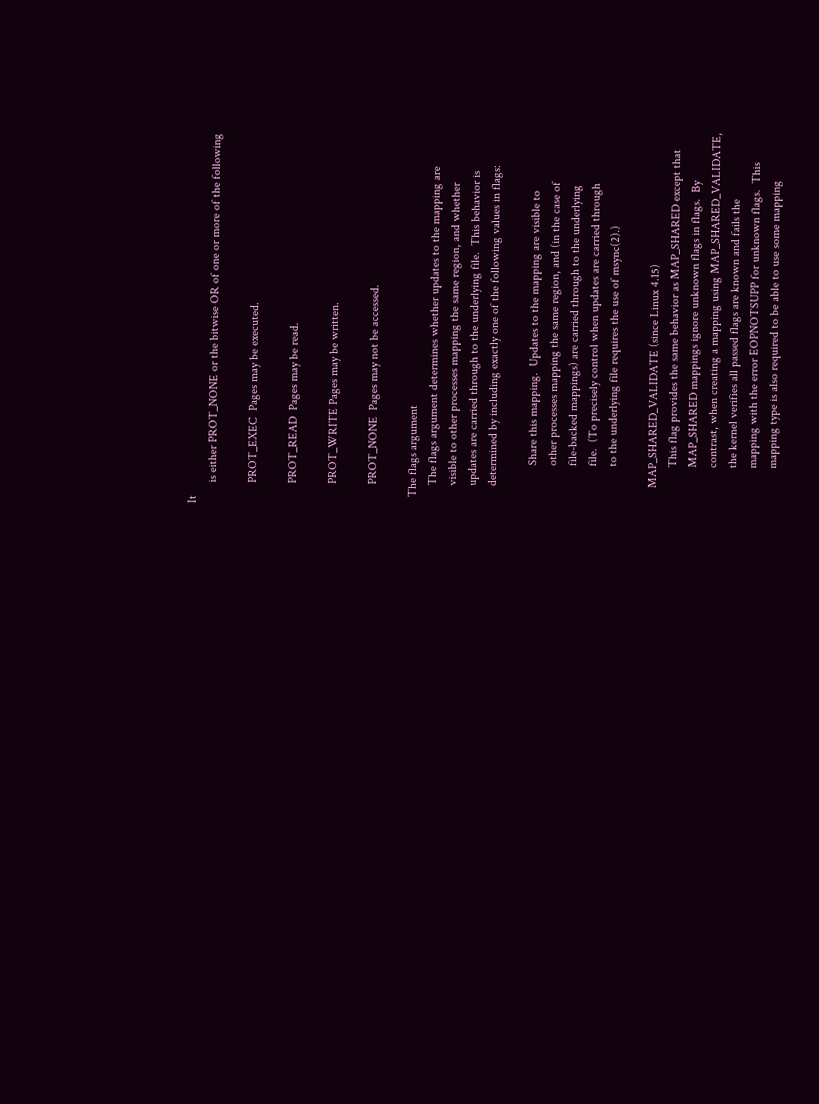It
       is either PROT_NONE or the bitwise OR of one or more of the following

       PROT_EXEC  Pages may be executed.

       PROT_READ  Pages may be read.

       PROT_WRITE Pages may be written.

       PROT_NONE  Pages may not be accessed.

   The flags argument
       The flags argument determines whether updates to the mapping are
       visible to other processes mapping the same region, and whether
       updates are carried through to the underlying file.  This behavior is
       determined by including exactly one of the following values in flags:

              Share this mapping.  Updates to the mapping are visible to
              other processes mapping the same region, and (in the case of
              file-backed mappings) are carried through to the underlying
              file.  (To precisely control when updates are carried through
              to the underlying file requires the use of msync(2).)

       MAP_SHARED_VALIDATE (since Linux 4.15)
              This flag provides the same behavior as MAP_SHARED except that
              MAP_SHARED mappings ignore unknown flags in flags.  By
              contrast, when creating a mapping using MAP_SHARED_VALIDATE,
              the kernel verifies all passed flags are known and fails the
              mapping with the error EOPNOTSUPP for unknown flags.  This
              mapping type is also required to be able to use some mapping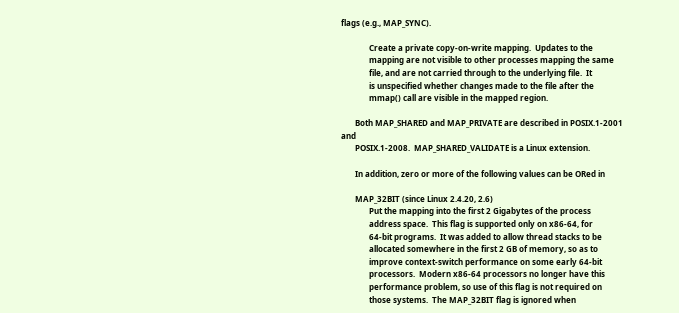flags (e.g., MAP_SYNC).

              Create a private copy-on-write mapping.  Updates to the
              mapping are not visible to other processes mapping the same
              file, and are not carried through to the underlying file.  It
              is unspecified whether changes made to the file after the
              mmap() call are visible in the mapped region.

       Both MAP_SHARED and MAP_PRIVATE are described in POSIX.1-2001 and
       POSIX.1-2008.  MAP_SHARED_VALIDATE is a Linux extension.

       In addition, zero or more of the following values can be ORed in

       MAP_32BIT (since Linux 2.4.20, 2.6)
              Put the mapping into the first 2 Gigabytes of the process
              address space.  This flag is supported only on x86-64, for
              64-bit programs.  It was added to allow thread stacks to be
              allocated somewhere in the first 2 GB of memory, so as to
              improve context-switch performance on some early 64-bit
              processors.  Modern x86-64 processors no longer have this
              performance problem, so use of this flag is not required on
              those systems.  The MAP_32BIT flag is ignored when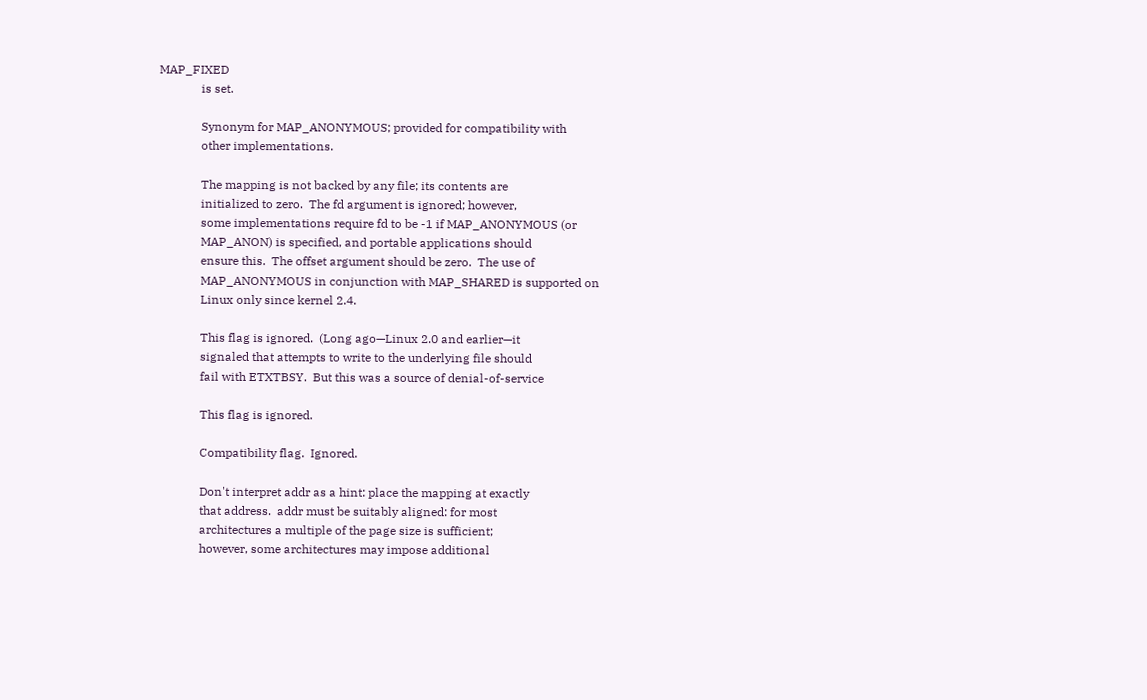MAP_FIXED
              is set.

              Synonym for MAP_ANONYMOUS; provided for compatibility with
              other implementations.

              The mapping is not backed by any file; its contents are
              initialized to zero.  The fd argument is ignored; however,
              some implementations require fd to be -1 if MAP_ANONYMOUS (or
              MAP_ANON) is specified, and portable applications should
              ensure this.  The offset argument should be zero.  The use of
              MAP_ANONYMOUS in conjunction with MAP_SHARED is supported on
              Linux only since kernel 2.4.

              This flag is ignored.  (Long ago—Linux 2.0 and earlier—it
              signaled that attempts to write to the underlying file should
              fail with ETXTBSY.  But this was a source of denial-of-service

              This flag is ignored.

              Compatibility flag.  Ignored.

              Don't interpret addr as a hint: place the mapping at exactly
              that address.  addr must be suitably aligned: for most
              architectures a multiple of the page size is sufficient;
              however, some architectures may impose additional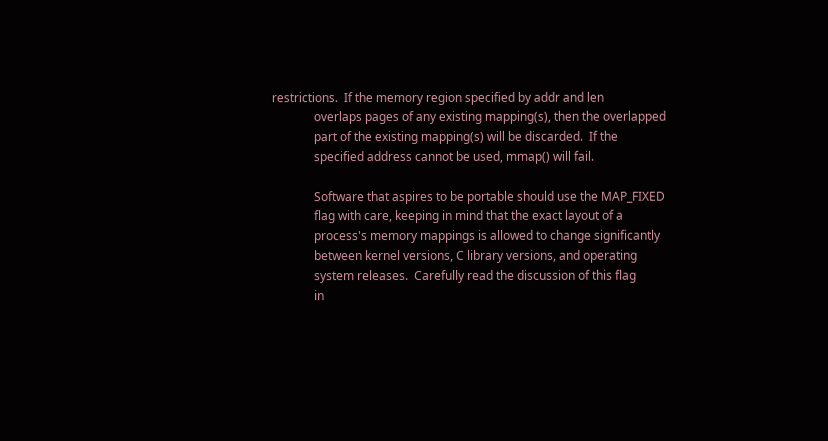restrictions.  If the memory region specified by addr and len
              overlaps pages of any existing mapping(s), then the overlapped
              part of the existing mapping(s) will be discarded.  If the
              specified address cannot be used, mmap() will fail.

              Software that aspires to be portable should use the MAP_FIXED
              flag with care, keeping in mind that the exact layout of a
              process's memory mappings is allowed to change significantly
              between kernel versions, C library versions, and operating
              system releases.  Carefully read the discussion of this flag
              in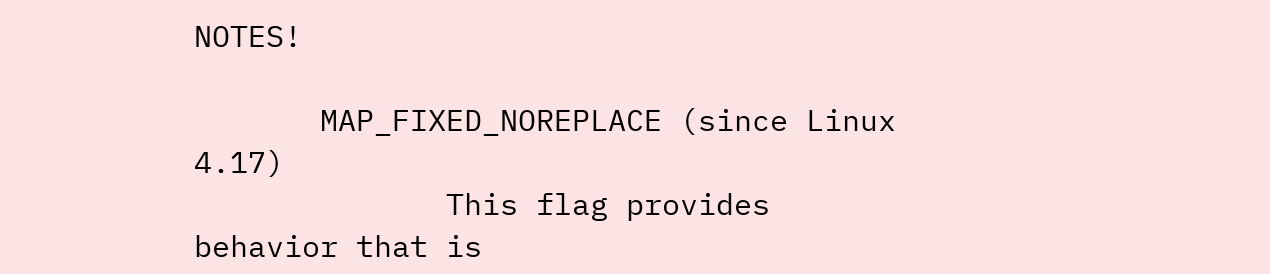NOTES!

       MAP_FIXED_NOREPLACE (since Linux 4.17)
              This flag provides behavior that is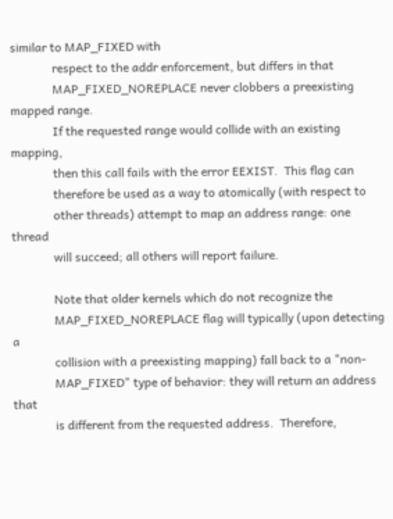similar to MAP_FIXED with
              respect to the addr enforcement, but differs in that
              MAP_FIXED_NOREPLACE never clobbers a preexisting mapped range.
              If the requested range would collide with an existing mapping,
              then this call fails with the error EEXIST.  This flag can
              therefore be used as a way to atomically (with respect to
              other threads) attempt to map an address range: one thread
              will succeed; all others will report failure.

              Note that older kernels which do not recognize the
              MAP_FIXED_NOREPLACE flag will typically (upon detecting a
              collision with a preexisting mapping) fall back to a "non-
              MAP_FIXED" type of behavior: they will return an address that
              is different from the requested address.  Therefore,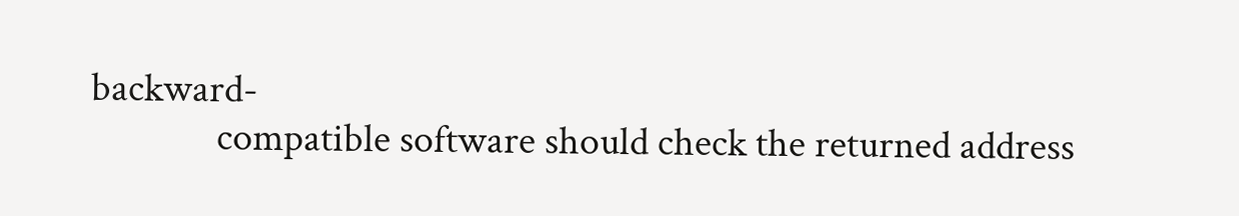backward-
              compatible software should check the returned address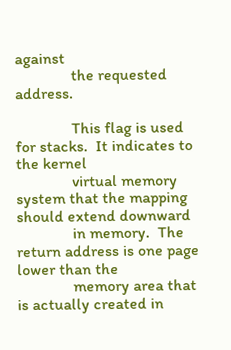against
              the requested address.

              This flag is used for stacks.  It indicates to the kernel
              virtual memory system that the mapping should extend downward
              in memory.  The return address is one page lower than the
              memory area that is actually created in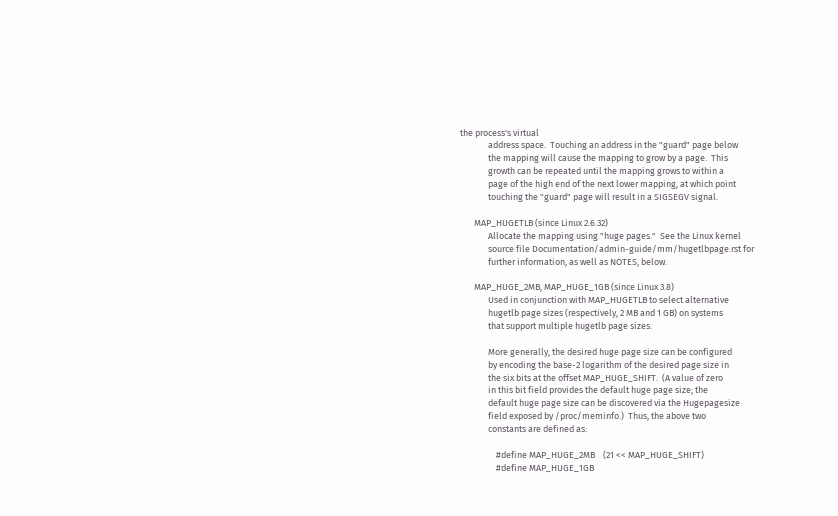the process's virtual
              address space.  Touching an address in the "guard" page below
              the mapping will cause the mapping to grow by a page.  This
              growth can be repeated until the mapping grows to within a
              page of the high end of the next lower mapping, at which point
              touching the "guard" page will result in a SIGSEGV signal.

       MAP_HUGETLB (since Linux 2.6.32)
              Allocate the mapping using "huge pages."  See the Linux kernel
              source file Documentation/admin-guide/mm/hugetlbpage.rst for
              further information, as well as NOTES, below.

       MAP_HUGE_2MB, MAP_HUGE_1GB (since Linux 3.8)
              Used in conjunction with MAP_HUGETLB to select alternative
              hugetlb page sizes (respectively, 2 MB and 1 GB) on systems
              that support multiple hugetlb page sizes.

              More generally, the desired huge page size can be configured
              by encoding the base-2 logarithm of the desired page size in
              the six bits at the offset MAP_HUGE_SHIFT.  (A value of zero
              in this bit field provides the default huge page size; the
              default huge page size can be discovered via the Hugepagesize
              field exposed by /proc/meminfo.)  Thus, the above two
              constants are defined as:

                  #define MAP_HUGE_2MB    (21 << MAP_HUGE_SHIFT)
                  #define MAP_HUGE_1GB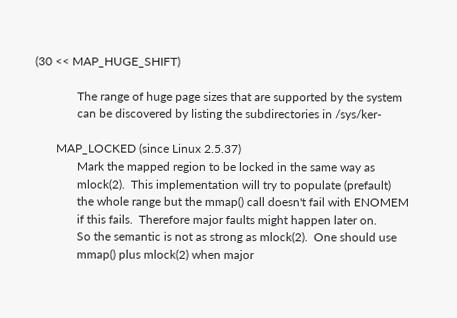(30 << MAP_HUGE_SHIFT)

              The range of huge page sizes that are supported by the system
              can be discovered by listing the subdirectories in /sys/ker‐

       MAP_LOCKED (since Linux 2.5.37)
              Mark the mapped region to be locked in the same way as
              mlock(2).  This implementation will try to populate (prefault)
              the whole range but the mmap() call doesn't fail with ENOMEM
              if this fails.  Therefore major faults might happen later on.
              So the semantic is not as strong as mlock(2).  One should use
              mmap() plus mlock(2) when major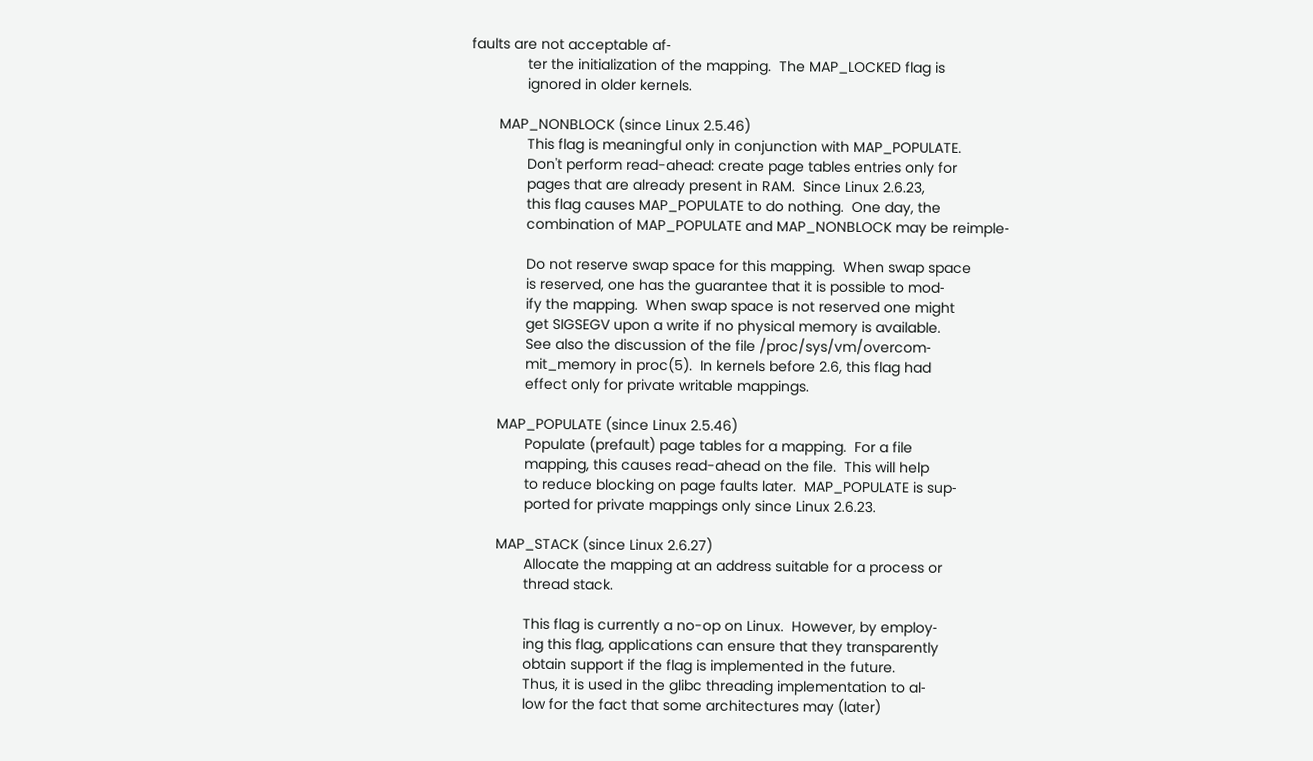faults are not acceptable af‐
              ter the initialization of the mapping.  The MAP_LOCKED flag is
              ignored in older kernels.

       MAP_NONBLOCK (since Linux 2.5.46)
              This flag is meaningful only in conjunction with MAP_POPULATE.
              Don't perform read-ahead: create page tables entries only for
              pages that are already present in RAM.  Since Linux 2.6.23,
              this flag causes MAP_POPULATE to do nothing.  One day, the
              combination of MAP_POPULATE and MAP_NONBLOCK may be reimple‐

              Do not reserve swap space for this mapping.  When swap space
              is reserved, one has the guarantee that it is possible to mod‐
              ify the mapping.  When swap space is not reserved one might
              get SIGSEGV upon a write if no physical memory is available.
              See also the discussion of the file /proc/sys/vm/overcom‐
              mit_memory in proc(5).  In kernels before 2.6, this flag had
              effect only for private writable mappings.

       MAP_POPULATE (since Linux 2.5.46)
              Populate (prefault) page tables for a mapping.  For a file
              mapping, this causes read-ahead on the file.  This will help
              to reduce blocking on page faults later.  MAP_POPULATE is sup‐
              ported for private mappings only since Linux 2.6.23.

       MAP_STACK (since Linux 2.6.27)
              Allocate the mapping at an address suitable for a process or
              thread stack.

              This flag is currently a no-op on Linux.  However, by employ‐
              ing this flag, applications can ensure that they transparently
              obtain support if the flag is implemented in the future.
              Thus, it is used in the glibc threading implementation to al‐
              low for the fact that some architectures may (later)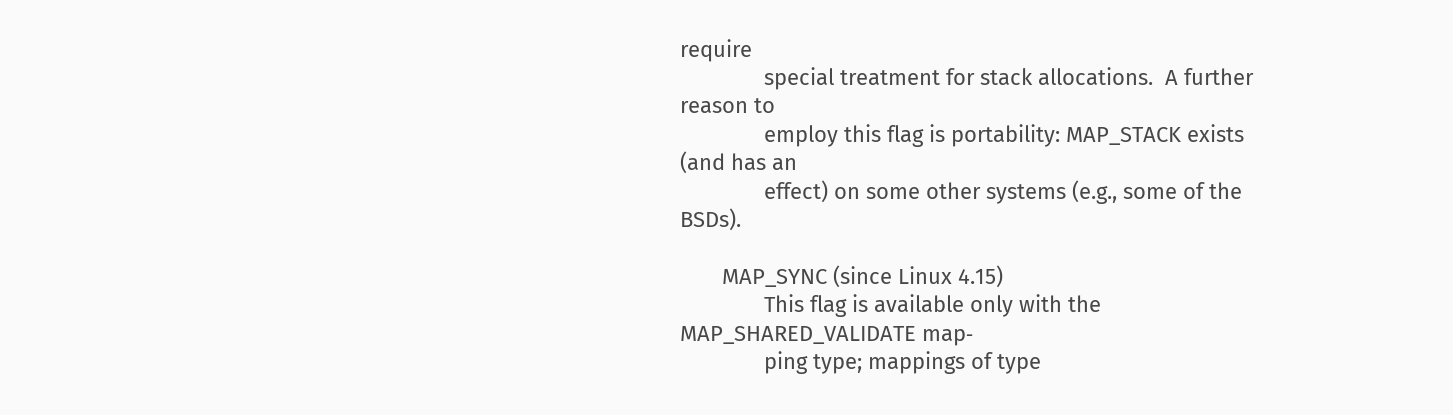require
              special treatment for stack allocations.  A further reason to
              employ this flag is portability: MAP_STACK exists (and has an
              effect) on some other systems (e.g., some of the BSDs).

       MAP_SYNC (since Linux 4.15)
              This flag is available only with the MAP_SHARED_VALIDATE map‐
              ping type; mappings of type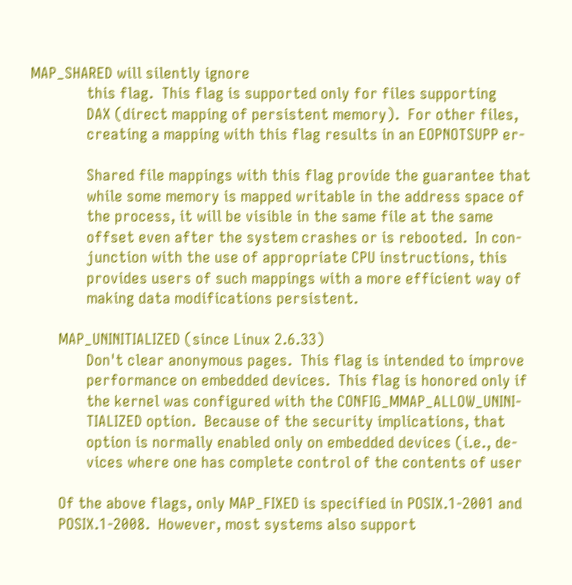MAP_SHARED will silently ignore
              this flag.  This flag is supported only for files supporting
              DAX (direct mapping of persistent memory).  For other files,
              creating a mapping with this flag results in an EOPNOTSUPP er‐

              Shared file mappings with this flag provide the guarantee that
              while some memory is mapped writable in the address space of
              the process, it will be visible in the same file at the same
              offset even after the system crashes or is rebooted.  In con‐
              junction with the use of appropriate CPU instructions, this
              provides users of such mappings with a more efficient way of
              making data modifications persistent.

       MAP_UNINITIALIZED (since Linux 2.6.33)
              Don't clear anonymous pages.  This flag is intended to improve
              performance on embedded devices.  This flag is honored only if
              the kernel was configured with the CONFIG_MMAP_ALLOW_UNINI‐
              TIALIZED option.  Because of the security implications, that
              option is normally enabled only on embedded devices (i.e., de‐
              vices where one has complete control of the contents of user

       Of the above flags, only MAP_FIXED is specified in POSIX.1-2001 and
       POSIX.1-2008.  However, most systems also support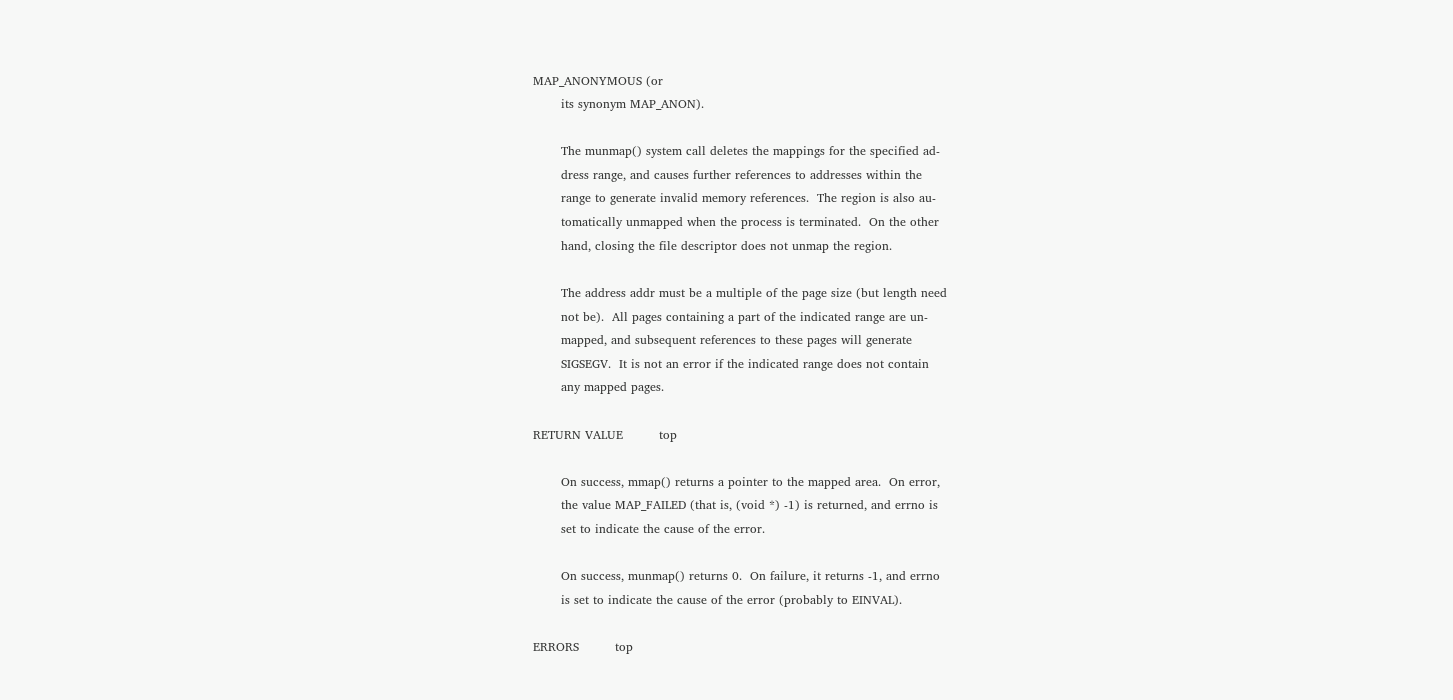MAP_ANONYMOUS (or
       its synonym MAP_ANON).

       The munmap() system call deletes the mappings for the specified ad‐
       dress range, and causes further references to addresses within the
       range to generate invalid memory references.  The region is also au‐
       tomatically unmapped when the process is terminated.  On the other
       hand, closing the file descriptor does not unmap the region.

       The address addr must be a multiple of the page size (but length need
       not be).  All pages containing a part of the indicated range are un‐
       mapped, and subsequent references to these pages will generate
       SIGSEGV.  It is not an error if the indicated range does not contain
       any mapped pages.

RETURN VALUE         top

       On success, mmap() returns a pointer to the mapped area.  On error,
       the value MAP_FAILED (that is, (void *) -1) is returned, and errno is
       set to indicate the cause of the error.

       On success, munmap() returns 0.  On failure, it returns -1, and errno
       is set to indicate the cause of the error (probably to EINVAL).

ERRORS         top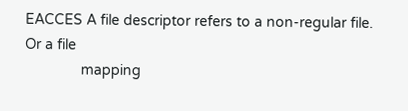EACCES A file descriptor refers to a non-regular file.  Or a file
              mapping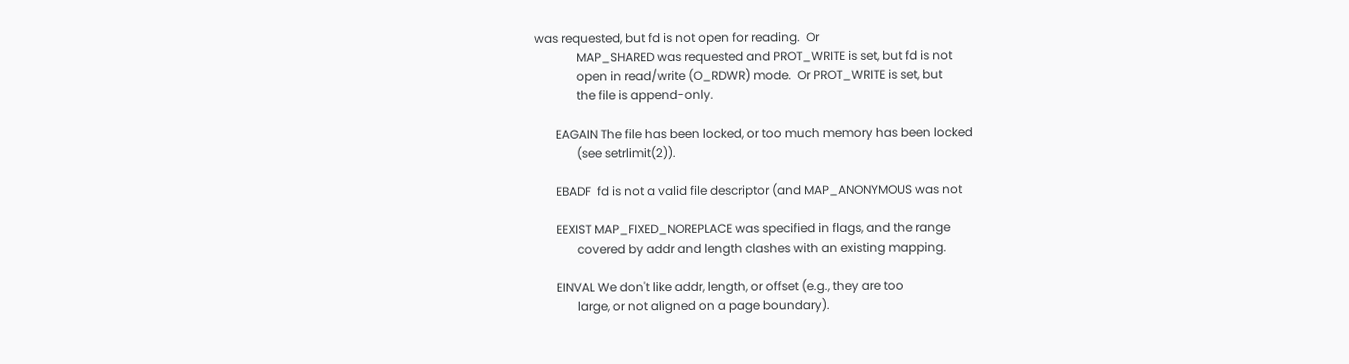was requested, but fd is not open for reading.  Or
              MAP_SHARED was requested and PROT_WRITE is set, but fd is not
              open in read/write (O_RDWR) mode.  Or PROT_WRITE is set, but
              the file is append-only.

       EAGAIN The file has been locked, or too much memory has been locked
              (see setrlimit(2)).

       EBADF  fd is not a valid file descriptor (and MAP_ANONYMOUS was not

       EEXIST MAP_FIXED_NOREPLACE was specified in flags, and the range
              covered by addr and length clashes with an existing mapping.

       EINVAL We don't like addr, length, or offset (e.g., they are too
              large, or not aligned on a page boundary).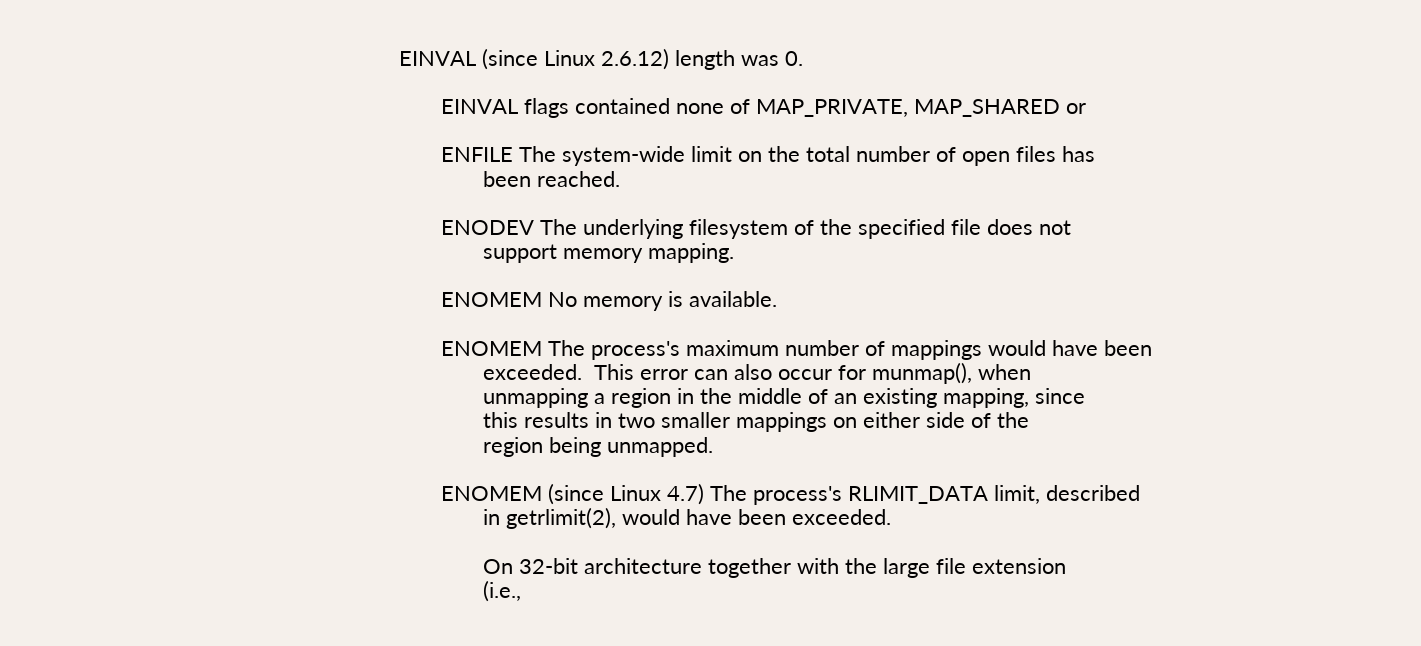EINVAL (since Linux 2.6.12) length was 0.

       EINVAL flags contained none of MAP_PRIVATE, MAP_SHARED or

       ENFILE The system-wide limit on the total number of open files has
              been reached.

       ENODEV The underlying filesystem of the specified file does not
              support memory mapping.

       ENOMEM No memory is available.

       ENOMEM The process's maximum number of mappings would have been
              exceeded.  This error can also occur for munmap(), when
              unmapping a region in the middle of an existing mapping, since
              this results in two smaller mappings on either side of the
              region being unmapped.

       ENOMEM (since Linux 4.7) The process's RLIMIT_DATA limit, described
              in getrlimit(2), would have been exceeded.

              On 32-bit architecture together with the large file extension
              (i.e.,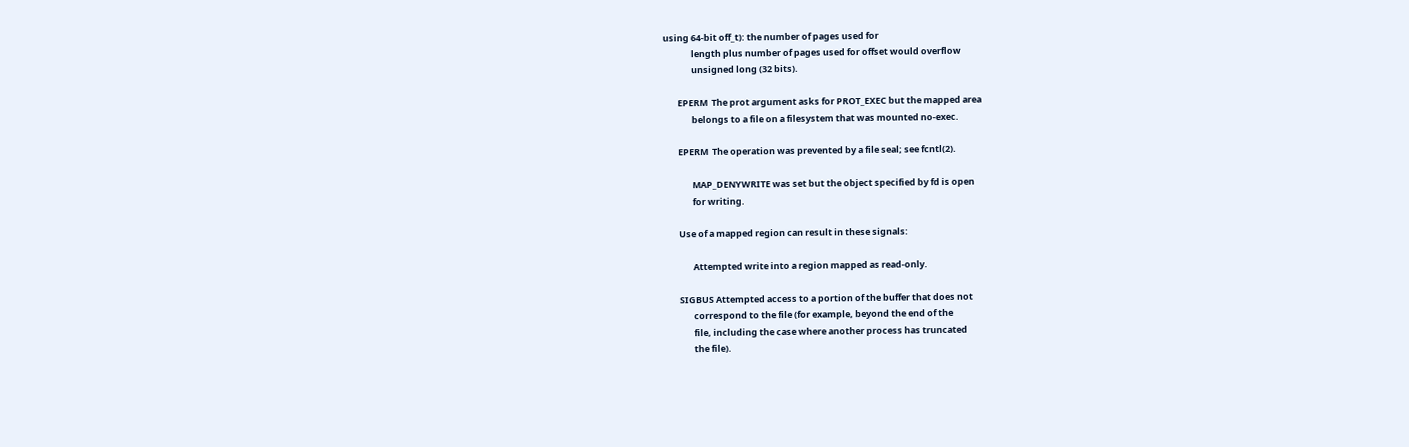using 64-bit off_t): the number of pages used for
              length plus number of pages used for offset would overflow
              unsigned long (32 bits).

       EPERM  The prot argument asks for PROT_EXEC but the mapped area
              belongs to a file on a filesystem that was mounted no-exec.

       EPERM  The operation was prevented by a file seal; see fcntl(2).

              MAP_DENYWRITE was set but the object specified by fd is open
              for writing.

       Use of a mapped region can result in these signals:

              Attempted write into a region mapped as read-only.

       SIGBUS Attempted access to a portion of the buffer that does not
              correspond to the file (for example, beyond the end of the
              file, including the case where another process has truncated
              the file).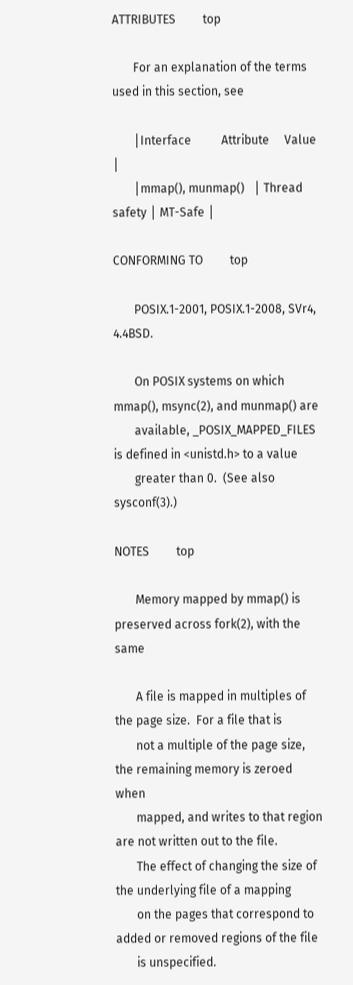ATTRIBUTES         top

       For an explanation of the terms used in this section, see

       │Interface          Attribute     Value   │
       │mmap(), munmap()   │ Thread safety │ MT-Safe │

CONFORMING TO         top

       POSIX.1-2001, POSIX.1-2008, SVr4, 4.4BSD.

       On POSIX systems on which mmap(), msync(2), and munmap() are
       available, _POSIX_MAPPED_FILES is defined in <unistd.h> to a value
       greater than 0.  (See also sysconf(3).)

NOTES         top

       Memory mapped by mmap() is preserved across fork(2), with the same

       A file is mapped in multiples of the page size.  For a file that is
       not a multiple of the page size, the remaining memory is zeroed when
       mapped, and writes to that region are not written out to the file.
       The effect of changing the size of the underlying file of a mapping
       on the pages that correspond to added or removed regions of the file
       is unspecified.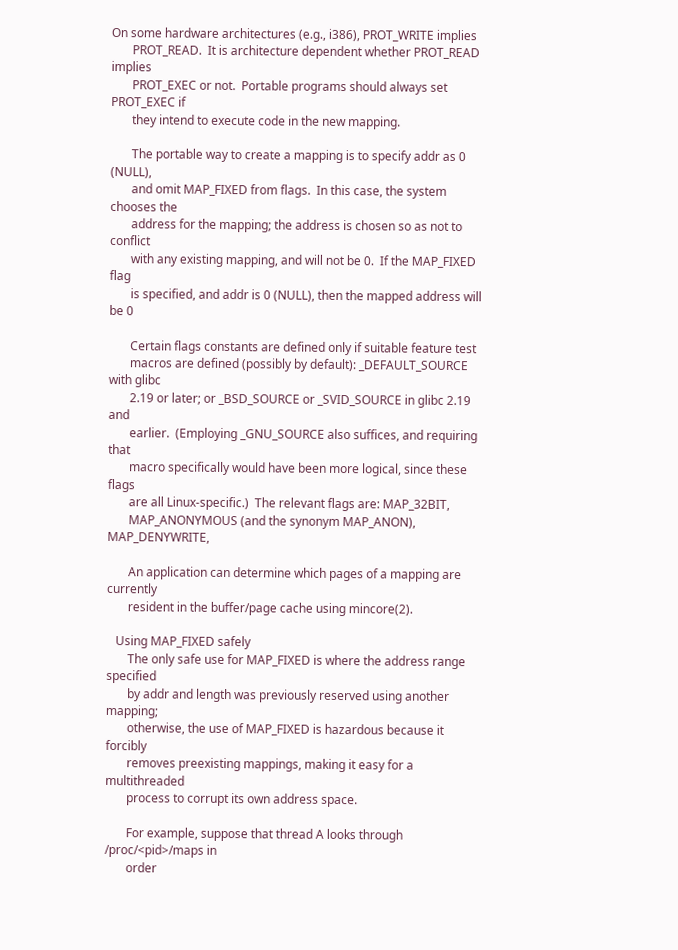On some hardware architectures (e.g., i386), PROT_WRITE implies
       PROT_READ.  It is architecture dependent whether PROT_READ implies
       PROT_EXEC or not.  Portable programs should always set PROT_EXEC if
       they intend to execute code in the new mapping.

       The portable way to create a mapping is to specify addr as 0 (NULL),
       and omit MAP_FIXED from flags.  In this case, the system chooses the
       address for the mapping; the address is chosen so as not to conflict
       with any existing mapping, and will not be 0.  If the MAP_FIXED flag
       is specified, and addr is 0 (NULL), then the mapped address will be 0

       Certain flags constants are defined only if suitable feature test
       macros are defined (possibly by default): _DEFAULT_SOURCE with glibc
       2.19 or later; or _BSD_SOURCE or _SVID_SOURCE in glibc 2.19 and
       earlier.  (Employing _GNU_SOURCE also suffices, and requiring that
       macro specifically would have been more logical, since these flags
       are all Linux-specific.)  The relevant flags are: MAP_32BIT,
       MAP_ANONYMOUS (and the synonym MAP_ANON), MAP_DENYWRITE,

       An application can determine which pages of a mapping are currently
       resident in the buffer/page cache using mincore(2).

   Using MAP_FIXED safely
       The only safe use for MAP_FIXED is where the address range specified
       by addr and length was previously reserved using another mapping;
       otherwise, the use of MAP_FIXED is hazardous because it forcibly
       removes preexisting mappings, making it easy for a multithreaded
       process to corrupt its own address space.

       For example, suppose that thread A looks through /proc/<pid>/maps in
       order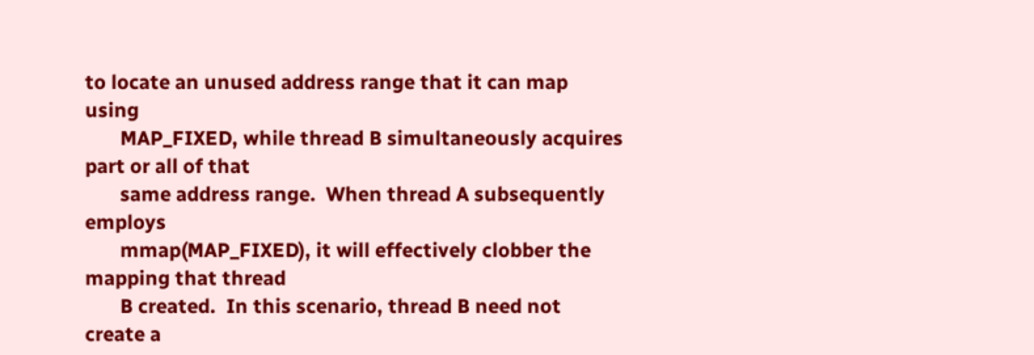to locate an unused address range that it can map using
       MAP_FIXED, while thread B simultaneously acquires part or all of that
       same address range.  When thread A subsequently employs
       mmap(MAP_FIXED), it will effectively clobber the mapping that thread
       B created.  In this scenario, thread B need not create a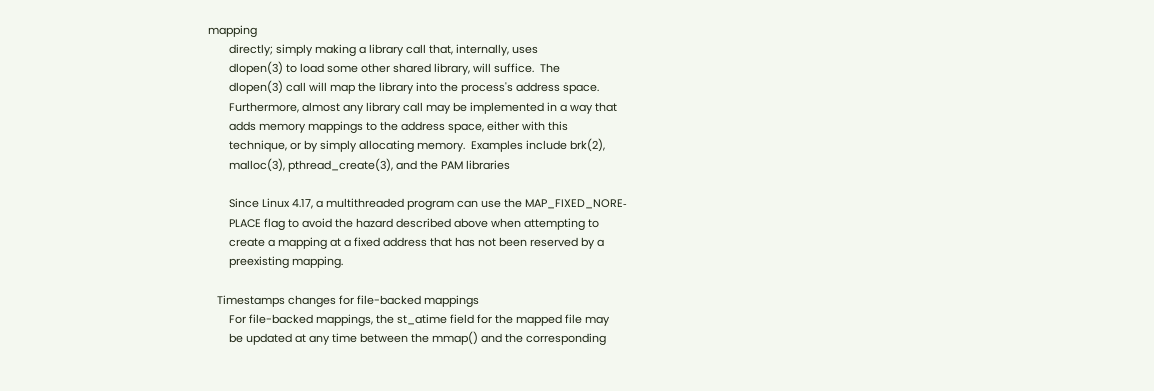mapping
       directly; simply making a library call that, internally, uses
       dlopen(3) to load some other shared library, will suffice.  The
       dlopen(3) call will map the library into the process's address space.
       Furthermore, almost any library call may be implemented in a way that
       adds memory mappings to the address space, either with this
       technique, or by simply allocating memory.  Examples include brk(2),
       malloc(3), pthread_create(3), and the PAM libraries

       Since Linux 4.17, a multithreaded program can use the MAP_FIXED_NORE‐
       PLACE flag to avoid the hazard described above when attempting to
       create a mapping at a fixed address that has not been reserved by a
       preexisting mapping.

   Timestamps changes for file-backed mappings
       For file-backed mappings, the st_atime field for the mapped file may
       be updated at any time between the mmap() and the corresponding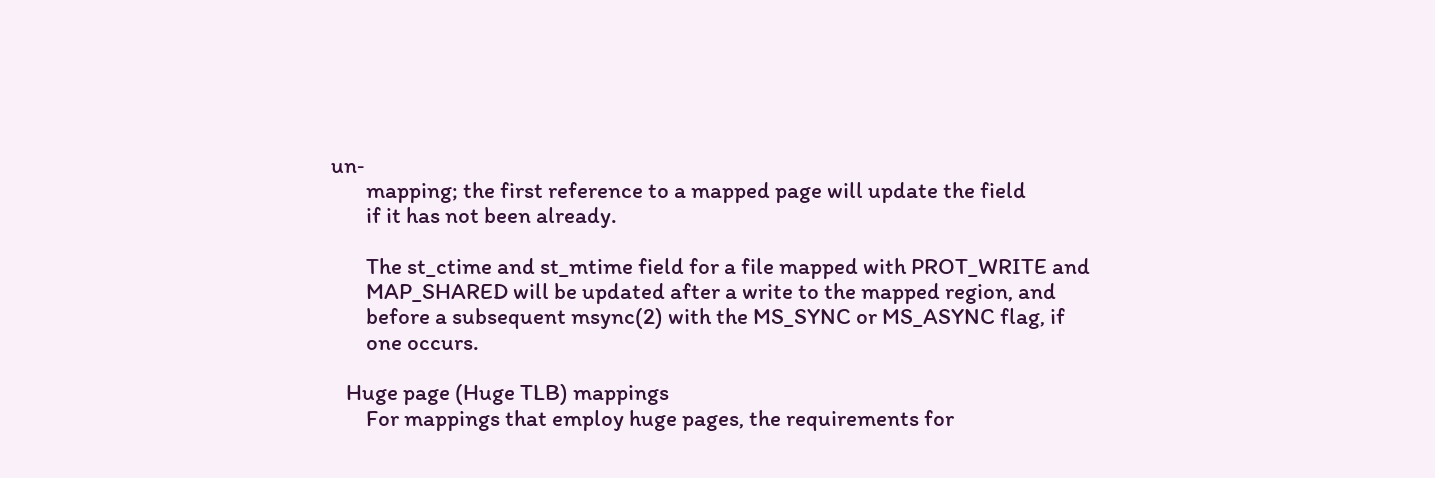un‐
       mapping; the first reference to a mapped page will update the field
       if it has not been already.

       The st_ctime and st_mtime field for a file mapped with PROT_WRITE and
       MAP_SHARED will be updated after a write to the mapped region, and
       before a subsequent msync(2) with the MS_SYNC or MS_ASYNC flag, if
       one occurs.

   Huge page (Huge TLB) mappings
       For mappings that employ huge pages, the requirements for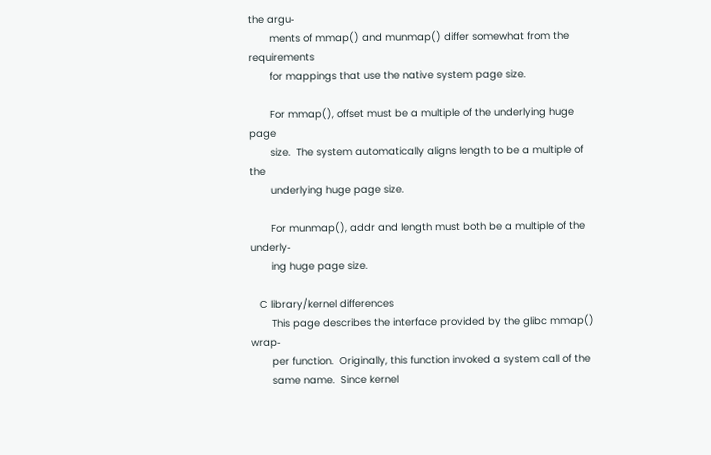the argu‐
       ments of mmap() and munmap() differ somewhat from the requirements
       for mappings that use the native system page size.

       For mmap(), offset must be a multiple of the underlying huge page
       size.  The system automatically aligns length to be a multiple of the
       underlying huge page size.

       For munmap(), addr and length must both be a multiple of the underly‐
       ing huge page size.

   C library/kernel differences
       This page describes the interface provided by the glibc mmap() wrap‐
       per function.  Originally, this function invoked a system call of the
       same name.  Since kernel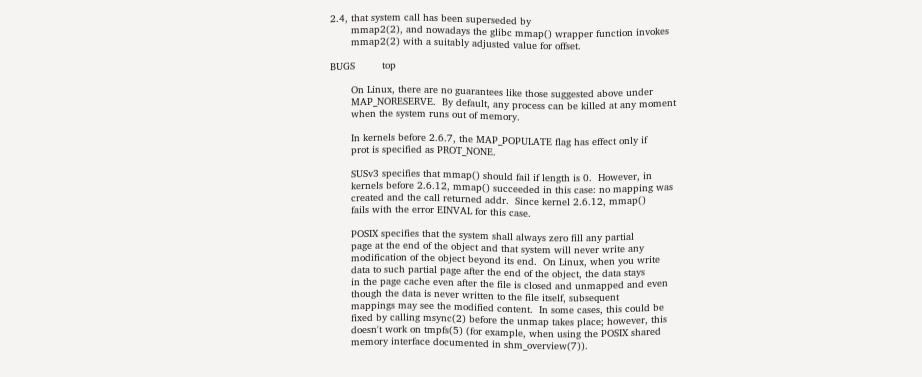2.4, that system call has been superseded by
       mmap2(2), and nowadays the glibc mmap() wrapper function invokes
       mmap2(2) with a suitably adjusted value for offset.

BUGS         top

       On Linux, there are no guarantees like those suggested above under
       MAP_NORESERVE.  By default, any process can be killed at any moment
       when the system runs out of memory.

       In kernels before 2.6.7, the MAP_POPULATE flag has effect only if
       prot is specified as PROT_NONE.

       SUSv3 specifies that mmap() should fail if length is 0.  However, in
       kernels before 2.6.12, mmap() succeeded in this case: no mapping was
       created and the call returned addr.  Since kernel 2.6.12, mmap()
       fails with the error EINVAL for this case.

       POSIX specifies that the system shall always zero fill any partial
       page at the end of the object and that system will never write any
       modification of the object beyond its end.  On Linux, when you write
       data to such partial page after the end of the object, the data stays
       in the page cache even after the file is closed and unmapped and even
       though the data is never written to the file itself, subsequent
       mappings may see the modified content.  In some cases, this could be
       fixed by calling msync(2) before the unmap takes place; however, this
       doesn't work on tmpfs(5) (for example, when using the POSIX shared
       memory interface documented in shm_overview(7)).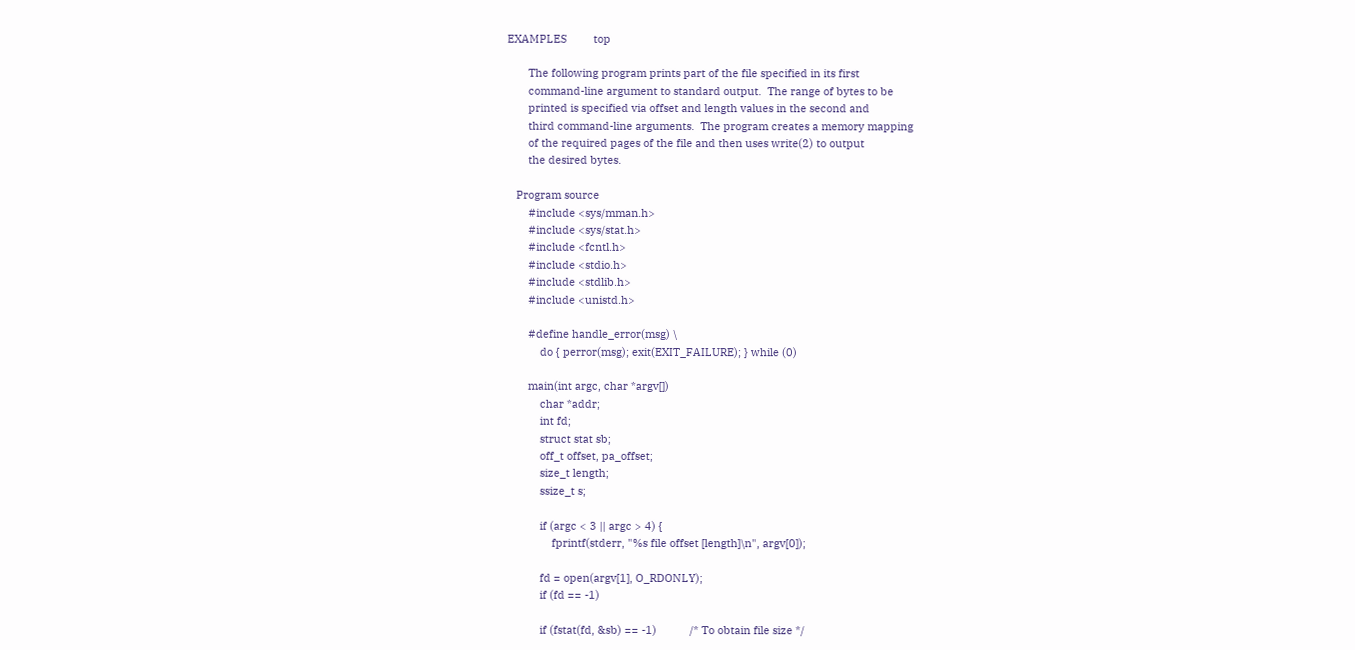EXAMPLES         top

       The following program prints part of the file specified in its first
       command-line argument to standard output.  The range of bytes to be
       printed is specified via offset and length values in the second and
       third command-line arguments.  The program creates a memory mapping
       of the required pages of the file and then uses write(2) to output
       the desired bytes.

   Program source
       #include <sys/mman.h>
       #include <sys/stat.h>
       #include <fcntl.h>
       #include <stdio.h>
       #include <stdlib.h>
       #include <unistd.h>

       #define handle_error(msg) \
           do { perror(msg); exit(EXIT_FAILURE); } while (0)

       main(int argc, char *argv[])
           char *addr;
           int fd;
           struct stat sb;
           off_t offset, pa_offset;
           size_t length;
           ssize_t s;

           if (argc < 3 || argc > 4) {
               fprintf(stderr, "%s file offset [length]\n", argv[0]);

           fd = open(argv[1], O_RDONLY);
           if (fd == -1)

           if (fstat(fd, &sb) == -1)           /* To obtain file size */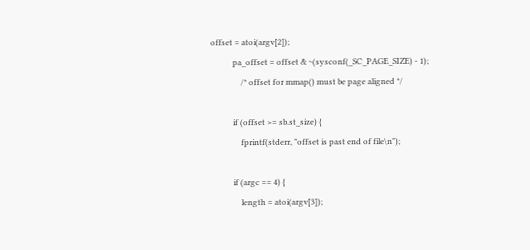offset = atoi(argv[2]);
           pa_offset = offset & ~(sysconf(_SC_PAGE_SIZE) - 1);
               /* offset for mmap() must be page aligned */

           if (offset >= sb.st_size) {
               fprintf(stderr, "offset is past end of file\n");

           if (argc == 4) {
               length = atoi(argv[3]);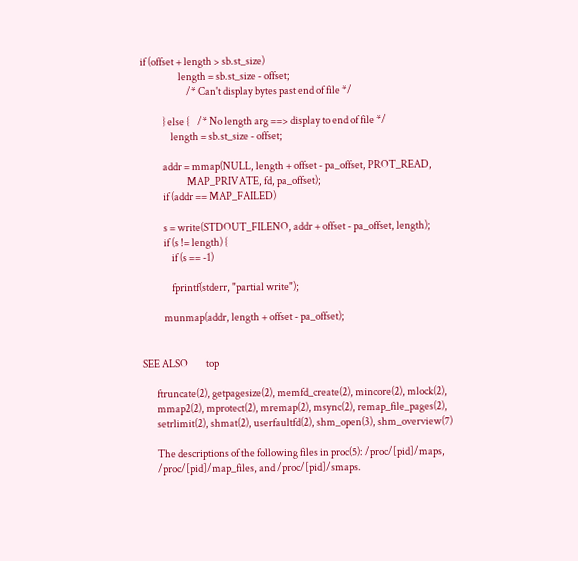if (offset + length > sb.st_size)
                   length = sb.st_size - offset;
                       /* Can't display bytes past end of file */

           } else {    /* No length arg ==> display to end of file */
               length = sb.st_size - offset;

           addr = mmap(NULL, length + offset - pa_offset, PROT_READ,
                       MAP_PRIVATE, fd, pa_offset);
           if (addr == MAP_FAILED)

           s = write(STDOUT_FILENO, addr + offset - pa_offset, length);
           if (s != length) {
               if (s == -1)

               fprintf(stderr, "partial write");

           munmap(addr, length + offset - pa_offset);


SEE ALSO         top

       ftruncate(2), getpagesize(2), memfd_create(2), mincore(2), mlock(2),
       mmap2(2), mprotect(2), mremap(2), msync(2), remap_file_pages(2),
       setrlimit(2), shmat(2), userfaultfd(2), shm_open(3), shm_overview(7)

       The descriptions of the following files in proc(5): /proc/[pid]/maps,
       /proc/[pid]/map_files, and /proc/[pid]/smaps.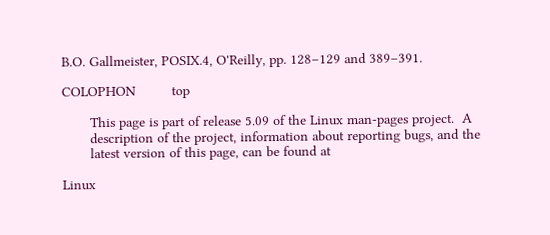B.O. Gallmeister, POSIX.4, O'Reilly, pp. 128–129 and 389–391.

COLOPHON         top

       This page is part of release 5.09 of the Linux man-pages project.  A
       description of the project, information about reporting bugs, and the
       latest version of this page, can be found at

Linux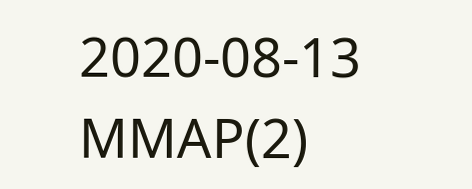2020-08-13                          MMAP(2)